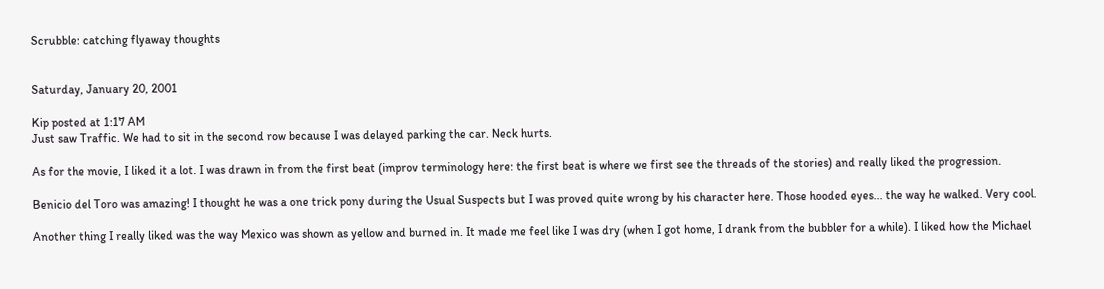Scrubble: catching flyaway thoughts


Saturday, January 20, 2001

Kip posted at 1:17 AM
Just saw Traffic. We had to sit in the second row because I was delayed parking the car. Neck hurts.

As for the movie, I liked it a lot. I was drawn in from the first beat (improv terminology here: the first beat is where we first see the threads of the stories) and really liked the progression.

Benicio del Toro was amazing! I thought he was a one trick pony during the Usual Suspects but I was proved quite wrong by his character here. Those hooded eyes... the way he walked. Very cool.

Another thing I really liked was the way Mexico was shown as yellow and burned in. It made me feel like I was dry (when I got home, I drank from the bubbler for a while). I liked how the Michael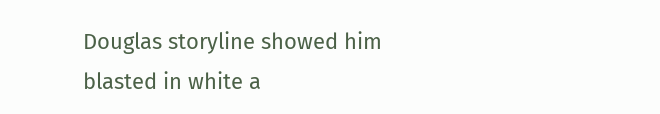Douglas storyline showed him blasted in white a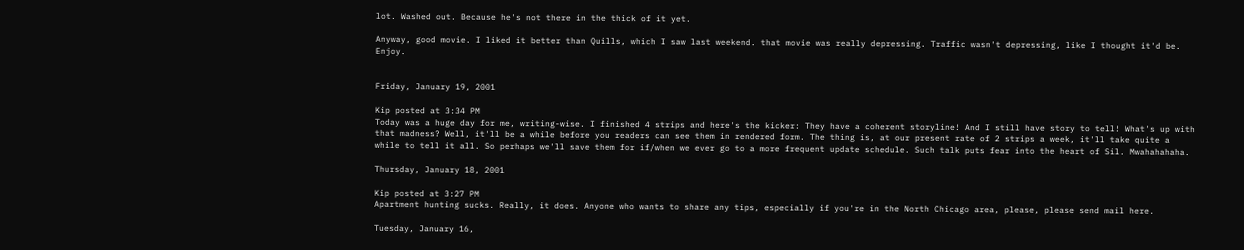lot. Washed out. Because he's not there in the thick of it yet.

Anyway, good movie. I liked it better than Quills, which I saw last weekend. that movie was really depressing. Traffic wasn't depressing, like I thought it'd be. Enjoy.


Friday, January 19, 2001

Kip posted at 3:34 PM
Today was a huge day for me, writing-wise. I finished 4 strips and here's the kicker: They have a coherent storyline! And I still have story to tell! What's up with that madness? Well, it'll be a while before you readers can see them in rendered form. The thing is, at our present rate of 2 strips a week, it'll take quite a while to tell it all. So perhaps we'll save them for if/when we ever go to a more frequent update schedule. Such talk puts fear into the heart of Sil. Mwahahahaha.

Thursday, January 18, 2001

Kip posted at 3:27 PM
Apartment hunting sucks. Really, it does. Anyone who wants to share any tips, especially if you're in the North Chicago area, please, please send mail here.

Tuesday, January 16,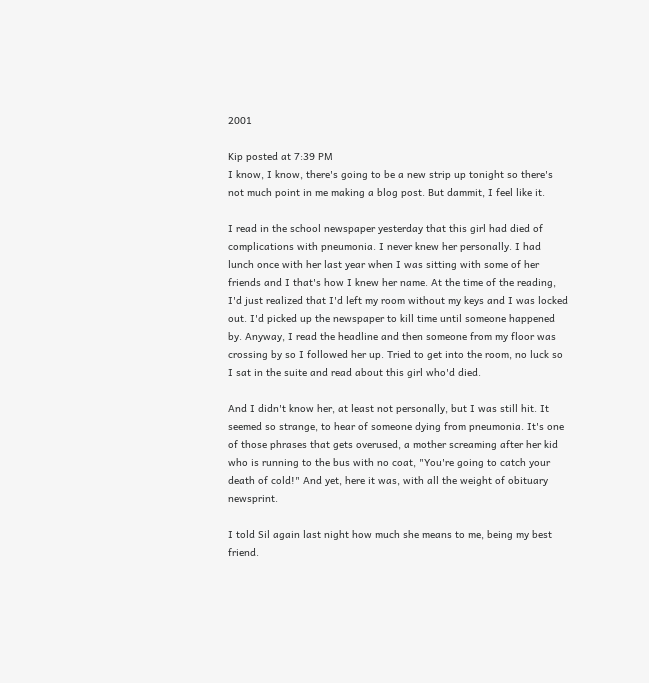2001

Kip posted at 7:39 PM
I know, I know, there's going to be a new strip up tonight so there's not much point in me making a blog post. But dammit, I feel like it.

I read in the school newspaper yesterday that this girl had died of complications with pneumonia. I never knew her personally. I had lunch once with her last year when I was sitting with some of her friends and I that's how I knew her name. At the time of the reading, I'd just realized that I'd left my room without my keys and I was locked out. I'd picked up the newspaper to kill time until someone happened by. Anyway, I read the headline and then someone from my floor was crossing by so I followed her up. Tried to get into the room, no luck so I sat in the suite and read about this girl who'd died.

And I didn't know her, at least not personally, but I was still hit. It seemed so strange, to hear of someone dying from pneumonia. It's one of those phrases that gets overused, a mother screaming after her kid who is running to the bus with no coat, "You're going to catch your death of cold!" And yet, here it was, with all the weight of obituary newsprint.

I told Sil again last night how much she means to me, being my best friend.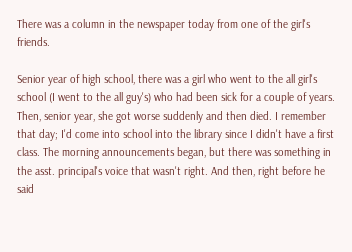There was a column in the newspaper today from one of the girl's friends.

Senior year of high school, there was a girl who went to the all girl's school (I went to the all guy's) who had been sick for a couple of years. Then, senior year, she got worse suddenly and then died. I remember that day; I'd come into school into the library since I didn't have a first class. The morning announcements began, but there was something in the asst. principal's voice that wasn't right. And then, right before he said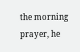the morning prayer, he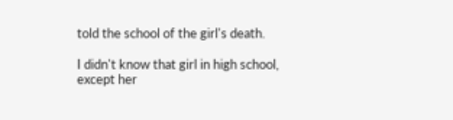told the school of the girl's death.

I didn't know that girl in high school, except her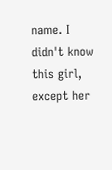name. I didn't know this girl, except her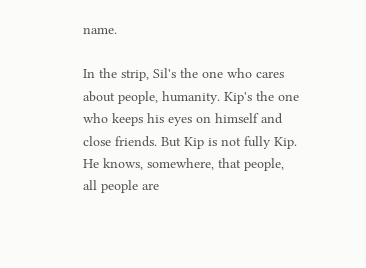name.

In the strip, Sil's the one who cares about people, humanity. Kip's the one who keeps his eyes on himself and close friends. But Kip is not fully Kip. He knows, somewhere, that people, all people are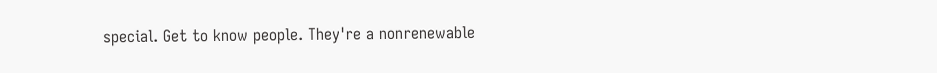special. Get to know people. They're a nonrenewable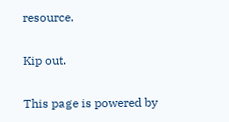resource.

Kip out.

This page is powered by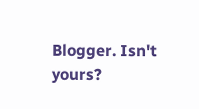Blogger. Isn't yours?